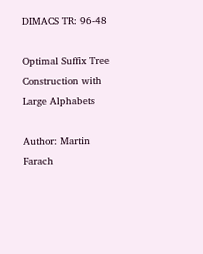DIMACS TR: 96-48

Optimal Suffix Tree Construction with Large Alphabets

Author: Martin Farach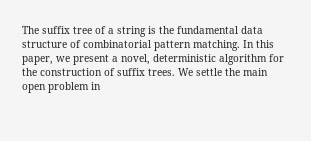The suffix tree of a string is the fundamental data structure of combinatorial pattern matching. In this paper, we present a novel, deterministic algorithm for the construction of suffix trees. We settle the main open problem in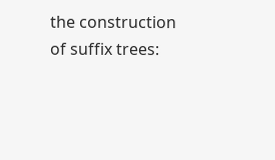the construction of suffix trees: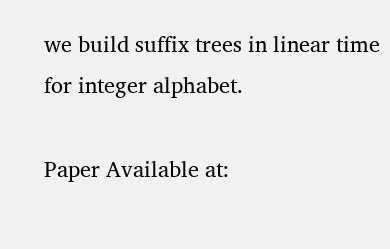we build suffix trees in linear time for integer alphabet.

Paper Available at: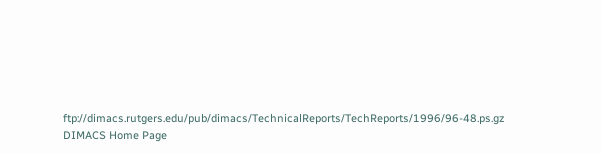ftp://dimacs.rutgers.edu/pub/dimacs/TechnicalReports/TechReports/1996/96-48.ps.gz
DIMACS Home Page